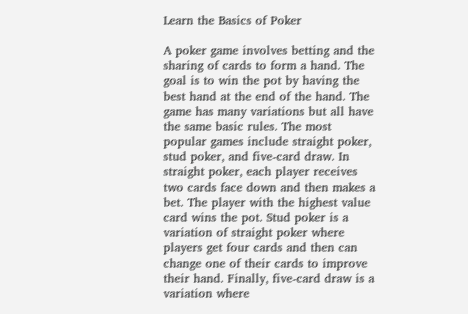Learn the Basics of Poker

A poker game involves betting and the sharing of cards to form a hand. The goal is to win the pot by having the best hand at the end of the hand. The game has many variations but all have the same basic rules. The most popular games include straight poker, stud poker, and five-card draw. In straight poker, each player receives two cards face down and then makes a bet. The player with the highest value card wins the pot. Stud poker is a variation of straight poker where players get four cards and then can change one of their cards to improve their hand. Finally, five-card draw is a variation where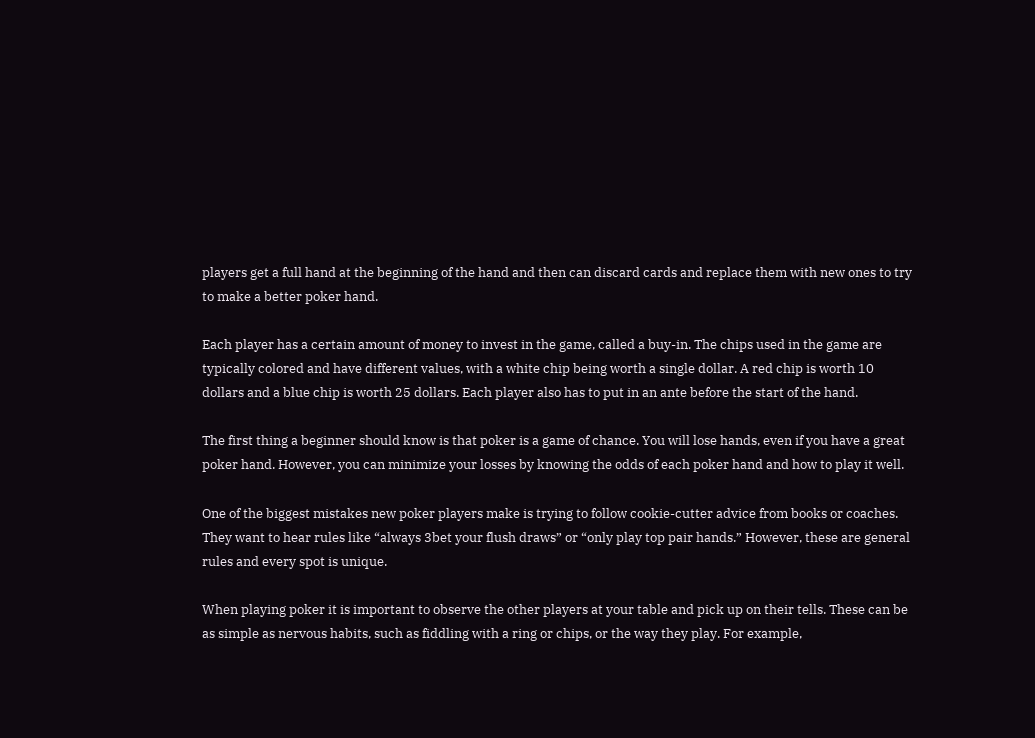players get a full hand at the beginning of the hand and then can discard cards and replace them with new ones to try to make a better poker hand.

Each player has a certain amount of money to invest in the game, called a buy-in. The chips used in the game are typically colored and have different values, with a white chip being worth a single dollar. A red chip is worth 10 dollars and a blue chip is worth 25 dollars. Each player also has to put in an ante before the start of the hand.

The first thing a beginner should know is that poker is a game of chance. You will lose hands, even if you have a great poker hand. However, you can minimize your losses by knowing the odds of each poker hand and how to play it well.

One of the biggest mistakes new poker players make is trying to follow cookie-cutter advice from books or coaches. They want to hear rules like “always 3bet your flush draws” or “only play top pair hands.” However, these are general rules and every spot is unique.

When playing poker it is important to observe the other players at your table and pick up on their tells. These can be as simple as nervous habits, such as fiddling with a ring or chips, or the way they play. For example,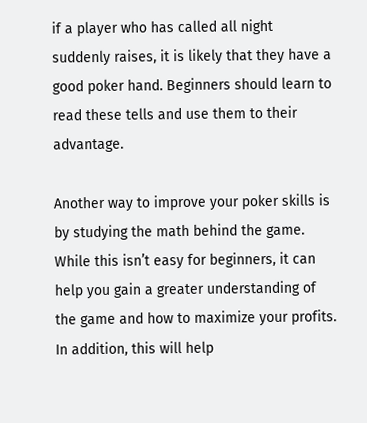if a player who has called all night suddenly raises, it is likely that they have a good poker hand. Beginners should learn to read these tells and use them to their advantage.

Another way to improve your poker skills is by studying the math behind the game. While this isn’t easy for beginners, it can help you gain a greater understanding of the game and how to maximize your profits. In addition, this will help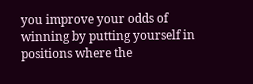you improve your odds of winning by putting yourself in positions where the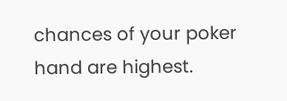chances of your poker hand are highest.